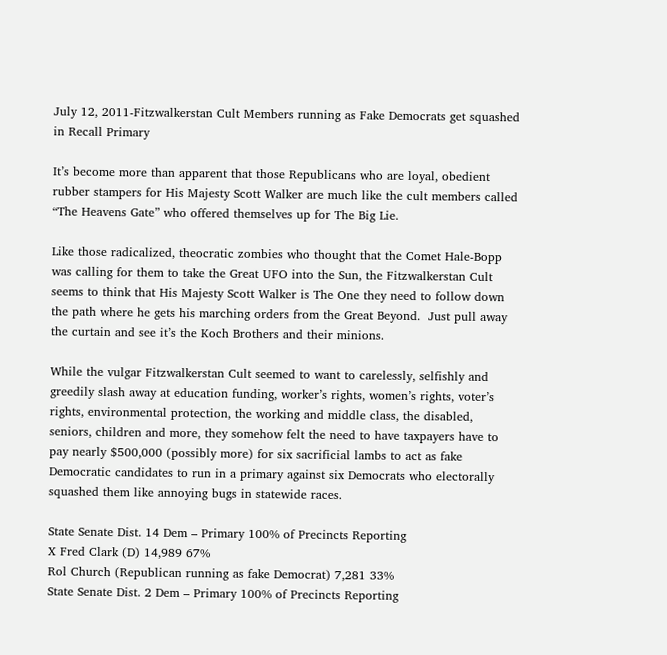July 12, 2011-Fitzwalkerstan Cult Members running as Fake Democrats get squashed in Recall Primary

It’s become more than apparent that those Republicans who are loyal, obedient rubber stampers for His Majesty Scott Walker are much like the cult members called “The Heavens Gate” who offered themselves up for The Big Lie.

Like those radicalized, theocratic zombies who thought that the Comet Hale-Bopp was calling for them to take the Great UFO into the Sun, the Fitzwalkerstan Cult seems to think that His Majesty Scott Walker is The One they need to follow down the path where he gets his marching orders from the Great Beyond.  Just pull away the curtain and see it’s the Koch Brothers and their minions.

While the vulgar Fitzwalkerstan Cult seemed to want to carelessly, selfishly and greedily slash away at education funding, worker’s rights, women’s rights, voter’s rights, environmental protection, the working and middle class, the disabled, seniors, children and more, they somehow felt the need to have taxpayers have to pay nearly $500,000 (possibly more) for six sacrificial lambs to act as fake Democratic candidates to run in a primary against six Democrats who electorally squashed them like annoying bugs in statewide races.

State Senate Dist. 14 Dem – Primary 100% of Precincts Reporting
X Fred Clark (D) 14,989 67%
Rol Church (Republican running as fake Democrat) 7,281 33%
State Senate Dist. 2 Dem – Primary 100% of Precincts Reporting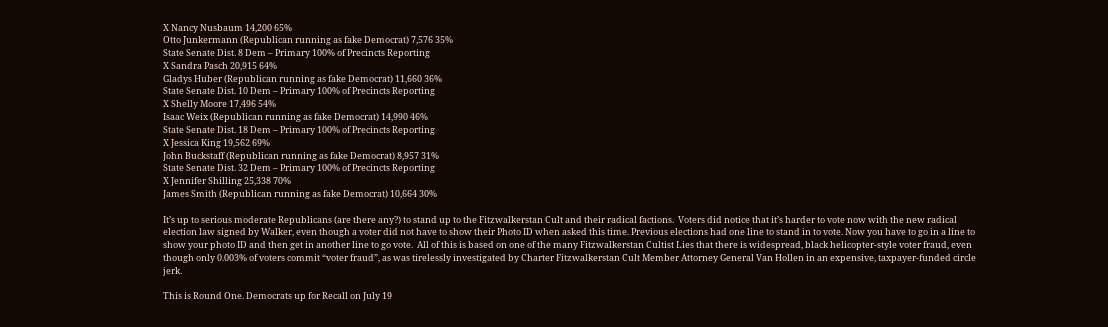X Nancy Nusbaum 14,200 65%
Otto Junkermann (Republican running as fake Democrat) 7,576 35%
State Senate Dist. 8 Dem – Primary 100% of Precincts Reporting
X Sandra Pasch 20,915 64%
Gladys Huber (Republican running as fake Democrat) 11,660 36%
State Senate Dist. 10 Dem – Primary 100% of Precincts Reporting
X Shelly Moore 17,496 54%
Isaac Weix (Republican running as fake Democrat) 14,990 46%
State Senate Dist. 18 Dem – Primary 100% of Precincts Reporting
X Jessica King 19,562 69%
John Buckstaff (Republican running as fake Democrat) 8,957 31%
State Senate Dist. 32 Dem – Primary 100% of Precincts Reporting
X Jennifer Shilling 25,338 70%
James Smith (Republican running as fake Democrat) 10,664 30%

It’s up to serious moderate Republicans (are there any?) to stand up to the Fitzwalkerstan Cult and their radical factions.  Voters did notice that it’s harder to vote now with the new radical election law signed by Walker, even though a voter did not have to show their Photo ID when asked this time. Previous elections had one line to stand in to vote. Now you have to go in a line to show your photo ID and then get in another line to go vote.  All of this is based on one of the many Fitzwalkerstan Cultist Lies that there is widespread, black helicopter-style voter fraud, even though only 0.003% of voters commit “voter fraud”, as was tirelessly investigated by Charter Fitzwalkerstan Cult Member Attorney General Van Hollen in an expensive, taxpayer-funded circle jerk.

This is Round One. Democrats up for Recall on July 19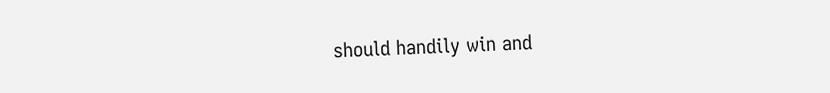should handily win and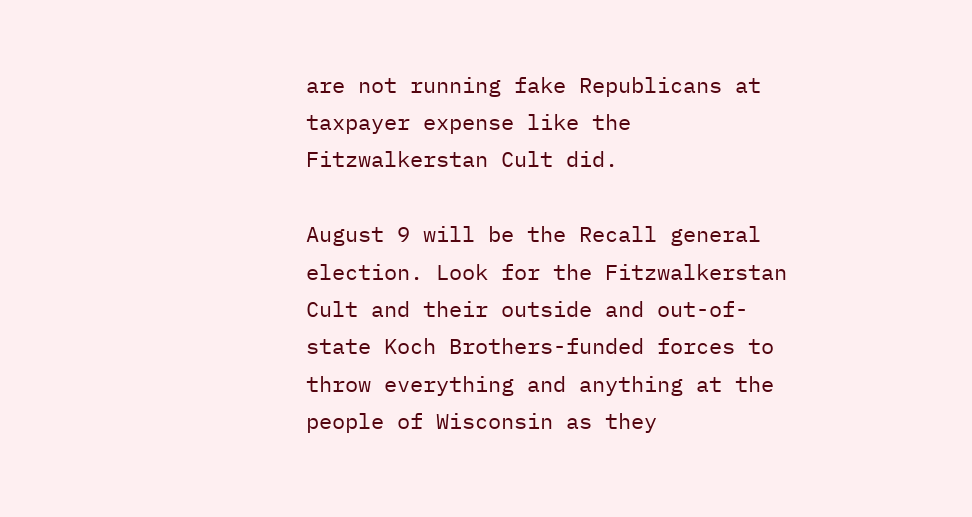are not running fake Republicans at taxpayer expense like the Fitzwalkerstan Cult did.

August 9 will be the Recall general election. Look for the Fitzwalkerstan Cult and their outside and out-of-state Koch Brothers-funded forces to throw everything and anything at the people of Wisconsin as they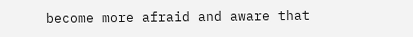become more afraid and aware that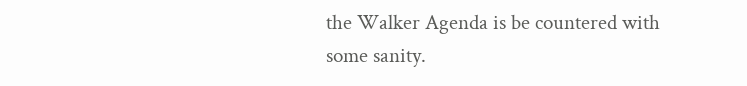the Walker Agenda is be countered with some sanity.